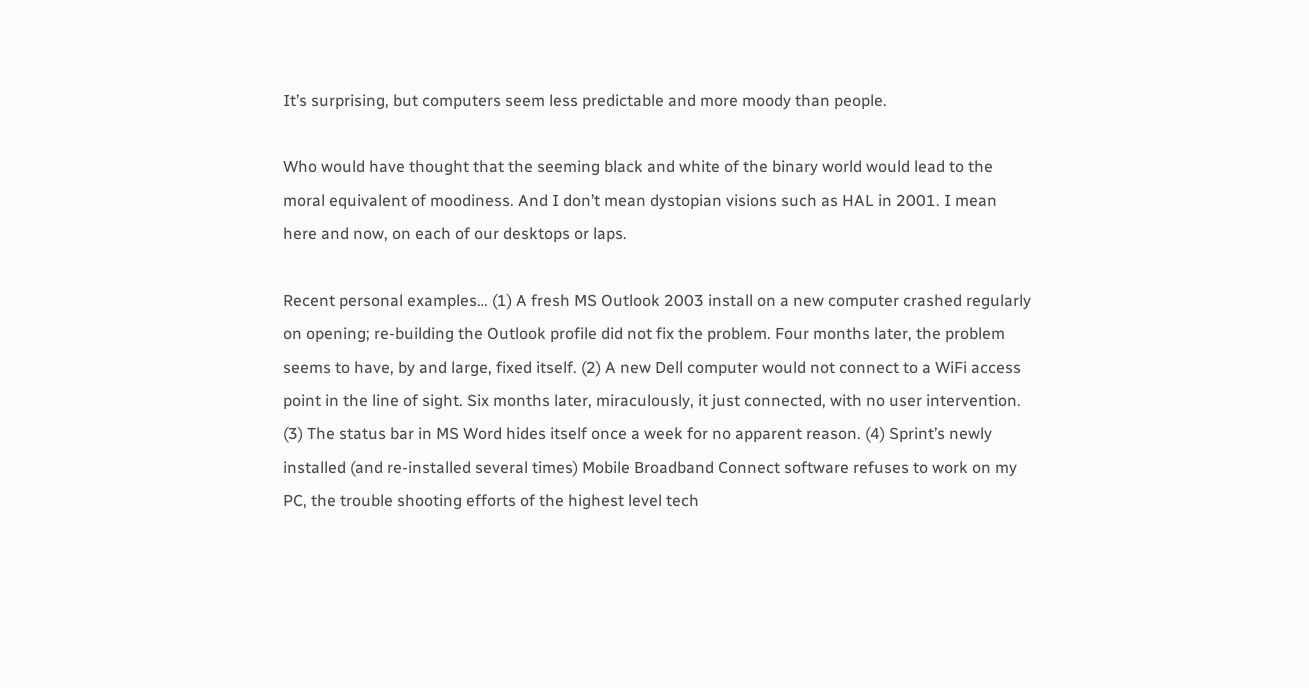It’s surprising, but computers seem less predictable and more moody than people.

Who would have thought that the seeming black and white of the binary world would lead to the moral equivalent of moodiness. And I don’t mean dystopian visions such as HAL in 2001. I mean here and now, on each of our desktops or laps.

Recent personal examples… (1) A fresh MS Outlook 2003 install on a new computer crashed regularly on opening; re-building the Outlook profile did not fix the problem. Four months later, the problem seems to have, by and large, fixed itself. (2) A new Dell computer would not connect to a WiFi access point in the line of sight. Six months later, miraculously, it just connected, with no user intervention. (3) The status bar in MS Word hides itself once a week for no apparent reason. (4) Sprint’s newly installed (and re-installed several times) Mobile Broadband Connect software refuses to work on my PC, the trouble shooting efforts of the highest level tech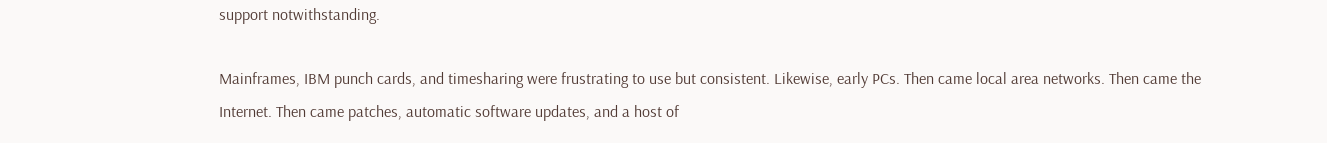support notwithstanding.

Mainframes, IBM punch cards, and timesharing were frustrating to use but consistent. Likewise, early PCs. Then came local area networks. Then came the Internet. Then came patches, automatic software updates, and a host of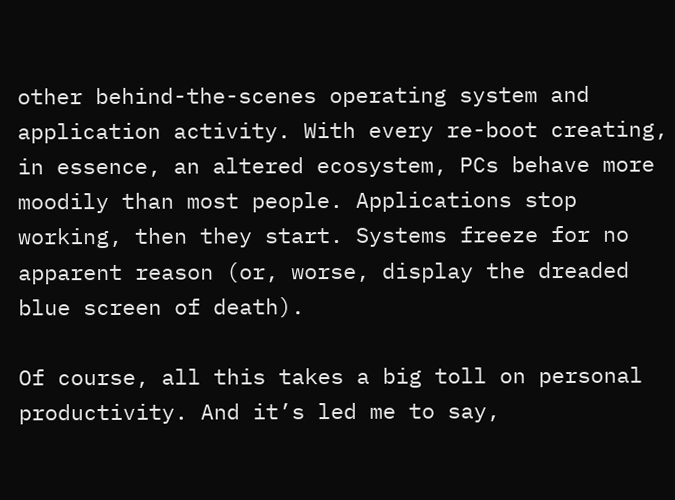other behind-the-scenes operating system and application activity. With every re-boot creating, in essence, an altered ecosystem, PCs behave more moodily than most people. Applications stop working, then they start. Systems freeze for no apparent reason (or, worse, display the dreaded blue screen of death).

Of course, all this takes a big toll on personal productivity. And it’s led me to say,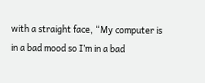with a straight face, “My computer is in a bad mood so I’m in a bad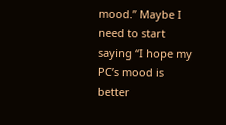mood.” Maybe I need to start saying “I hope my PC’s mood is better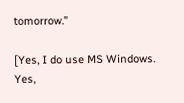tomorrow.”

[Yes, I do use MS Windows. Yes,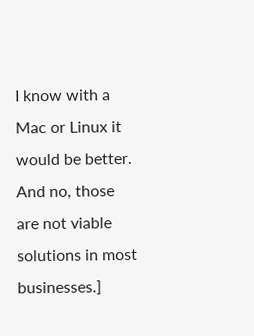I know with a Mac or Linux it would be better. And no, those are not viable solutions in most businesses.]